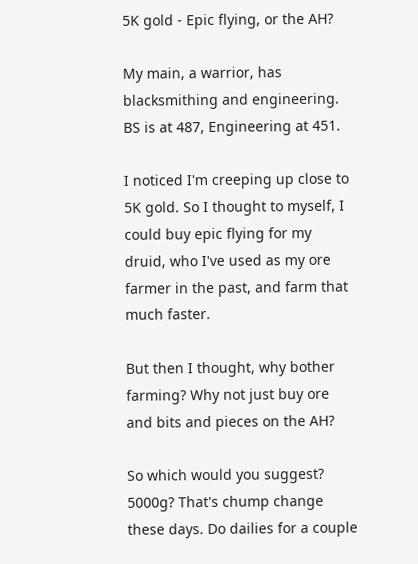5K gold - Epic flying, or the AH?

My main, a warrior, has blacksmithing and engineering. BS is at 487, Engineering at 451.

I noticed I'm creeping up close to 5K gold. So I thought to myself, I could buy epic flying for my druid, who I've used as my ore farmer in the past, and farm that much faster.

But then I thought, why bother farming? Why not just buy ore and bits and pieces on the AH?

So which would you suggest?
5000g? That's chump change these days. Do dailies for a couple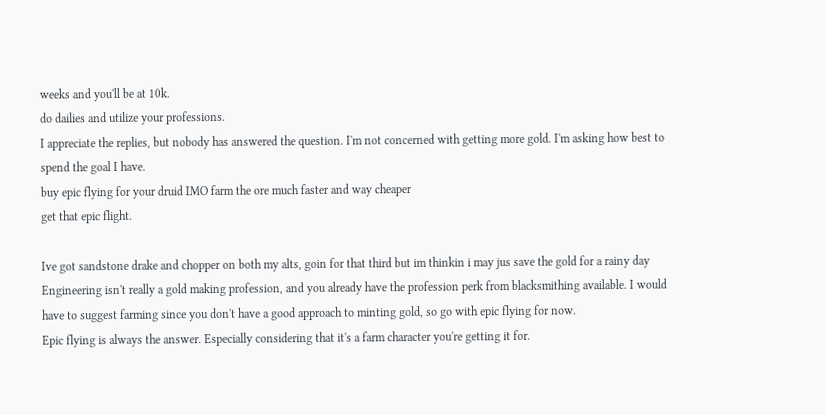weeks and you'll be at 10k.
do dailies and utilize your professions.
I appreciate the replies, but nobody has answered the question. I'm not concerned with getting more gold. I'm asking how best to spend the goal I have.
buy epic flying for your druid IMO farm the ore much faster and way cheaper
get that epic flight.

Ive got sandstone drake and chopper on both my alts, goin for that third but im thinkin i may jus save the gold for a rainy day
Engineering isn't really a gold making profession, and you already have the profession perk from blacksmithing available. I would have to suggest farming since you don't have a good approach to minting gold, so go with epic flying for now.
Epic flying is always the answer. Especially considering that it's a farm character you're getting it for.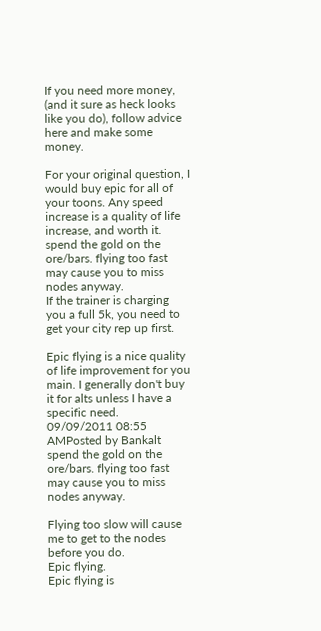If you need more money, (and it sure as heck looks like you do), follow advice here and make some money.

For your original question, I would buy epic for all of your toons. Any speed increase is a quality of life increase, and worth it.
spend the gold on the ore/bars. flying too fast may cause you to miss nodes anyway.
If the trainer is charging you a full 5k, you need to get your city rep up first.

Epic flying is a nice quality of life improvement for you main. I generally don't buy it for alts unless I have a specific need.
09/09/2011 08:55 AMPosted by Bankalt
spend the gold on the ore/bars. flying too fast may cause you to miss nodes anyway.

Flying too slow will cause me to get to the nodes before you do.
Epic flying.
Epic flying is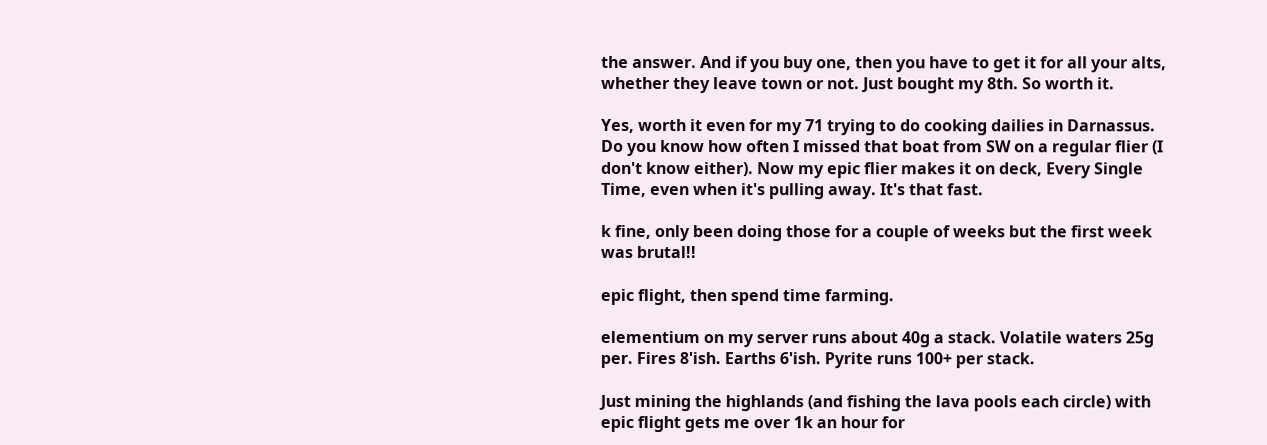the answer. And if you buy one, then you have to get it for all your alts, whether they leave town or not. Just bought my 8th. So worth it.

Yes, worth it even for my 71 trying to do cooking dailies in Darnassus. Do you know how often I missed that boat from SW on a regular flier (I don't know either). Now my epic flier makes it on deck, Every Single Time, even when it's pulling away. It's that fast.

k fine, only been doing those for a couple of weeks but the first week was brutal!!

epic flight, then spend time farming.

elementium on my server runs about 40g a stack. Volatile waters 25g per. Fires 8'ish. Earths 6'ish. Pyrite runs 100+ per stack.

Just mining the highlands (and fishing the lava pools each circle) with epic flight gets me over 1k an hour for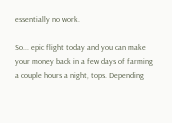essentially no work.

So... epic flight today and you can make your money back in a few days of farming a couple hours a night, tops. Depending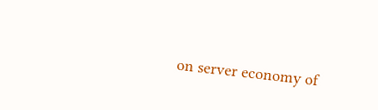on server economy of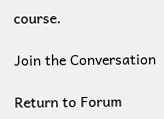course.

Join the Conversation

Return to Forum